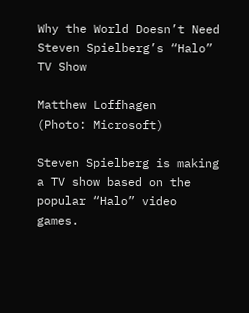Why the World Doesn’t Need Steven Spielberg’s “Halo” TV Show

Matthew Loffhagen
(Photo: Microsoft)

Steven Spielberg is making a TV show based on the popular “Halo” video games.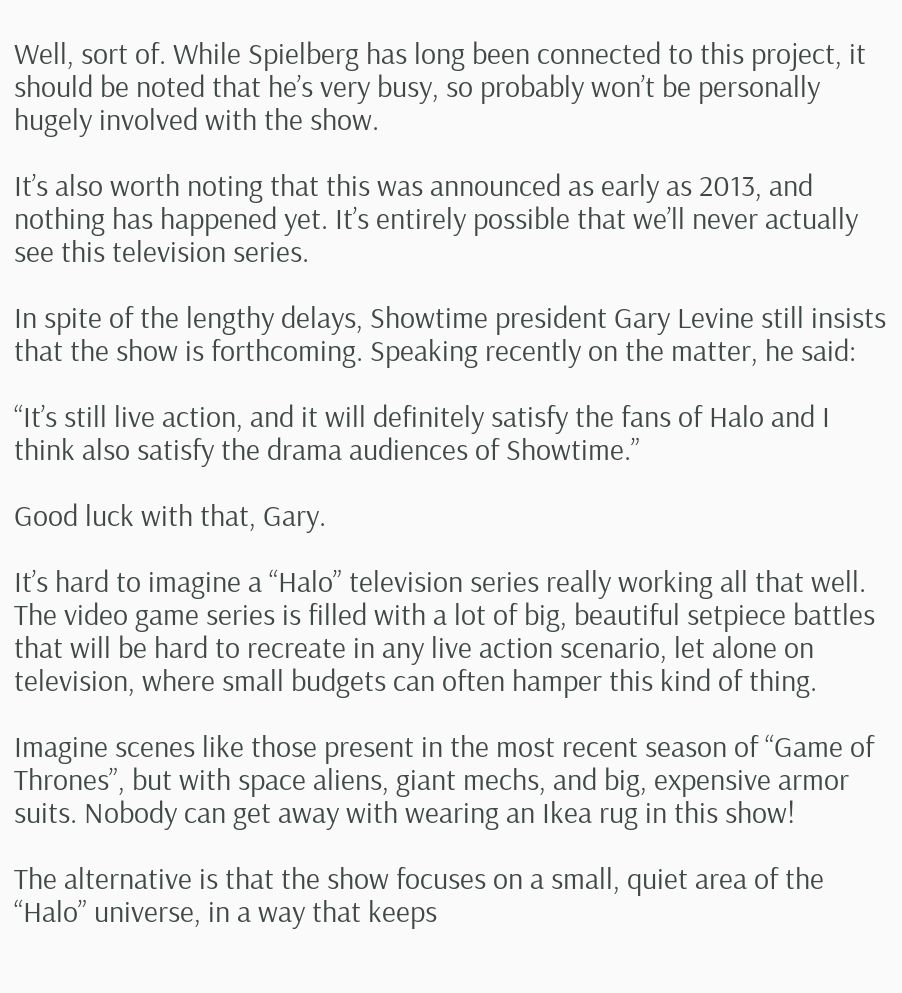Well, sort of. While Spielberg has long been connected to this project, it should be noted that he’s very busy, so probably won’t be personally hugely involved with the show.

It’s also worth noting that this was announced as early as 2013, and nothing has happened yet. It’s entirely possible that we’ll never actually see this television series.

In spite of the lengthy delays, Showtime president Gary Levine still insists that the show is forthcoming. Speaking recently on the matter, he said:

“It’s still live action, and it will definitely satisfy the fans of Halo and I think also satisfy the drama audiences of Showtime.”

Good luck with that, Gary.

It’s hard to imagine a “Halo” television series really working all that well. The video game series is filled with a lot of big, beautiful setpiece battles that will be hard to recreate in any live action scenario, let alone on television, where small budgets can often hamper this kind of thing.

Imagine scenes like those present in the most recent season of “Game of Thrones”, but with space aliens, giant mechs, and big, expensive armor suits. Nobody can get away with wearing an Ikea rug in this show!

The alternative is that the show focuses on a small, quiet area of the “Halo” universe, in a way that keeps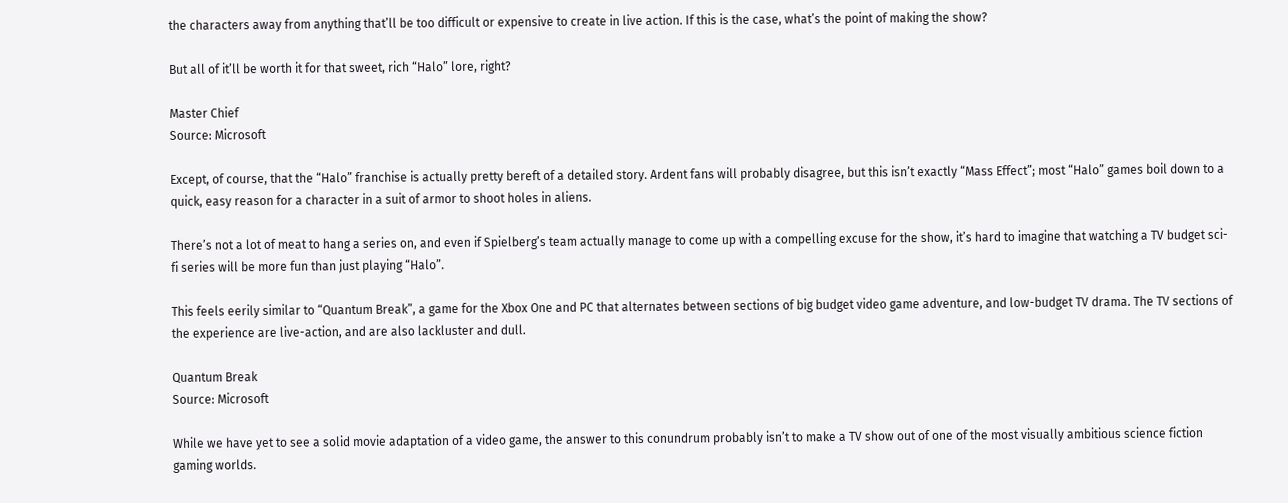the characters away from anything that’ll be too difficult or expensive to create in live action. If this is the case, what’s the point of making the show?

But all of it’ll be worth it for that sweet, rich “Halo” lore, right?

Master Chief
Source: Microsoft

Except, of course, that the “Halo” franchise is actually pretty bereft of a detailed story. Ardent fans will probably disagree, but this isn’t exactly “Mass Effect”; most “Halo” games boil down to a quick, easy reason for a character in a suit of armor to shoot holes in aliens.

There’s not a lot of meat to hang a series on, and even if Spielberg’s team actually manage to come up with a compelling excuse for the show, it’s hard to imagine that watching a TV budget sci-fi series will be more fun than just playing “Halo”.

This feels eerily similar to “Quantum Break”, a game for the Xbox One and PC that alternates between sections of big budget video game adventure, and low-budget TV drama. The TV sections of the experience are live-action, and are also lackluster and dull.

Quantum Break
Source: Microsoft

While we have yet to see a solid movie adaptation of a video game, the answer to this conundrum probably isn’t to make a TV show out of one of the most visually ambitious science fiction gaming worlds.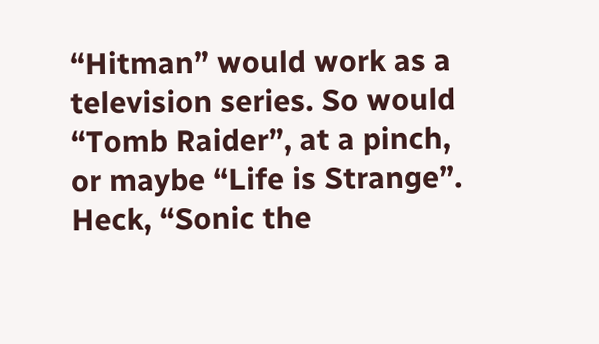“Hitman” would work as a television series. So would “Tomb Raider”, at a pinch, or maybe “Life is Strange”. Heck, “Sonic the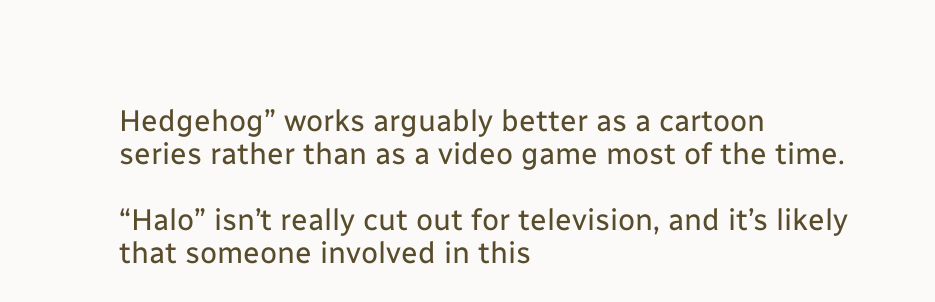Hedgehog” works arguably better as a cartoon series rather than as a video game most of the time.

“Halo” isn’t really cut out for television, and it’s likely that someone involved in this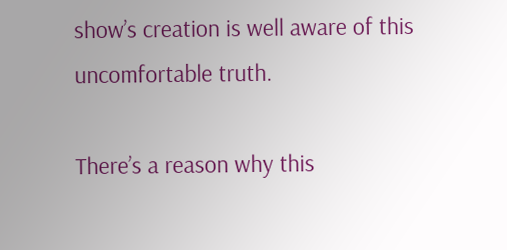show’s creation is well aware of this uncomfortable truth.

There’s a reason why this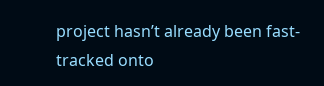project hasn’t already been fast-tracked onto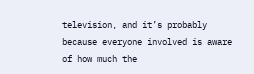television, and it’s probably because everyone involved is aware of how much the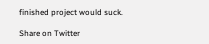finished project would suck.

Share on Twitter